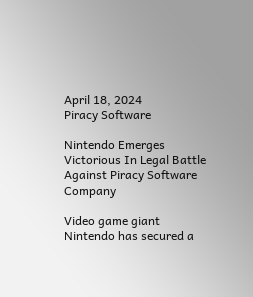April 18, 2024
Piracy Software

Nintendo Emerges Victorious In Legal Battle Against Piracy Software Company

Video game giant Nintendo has secured a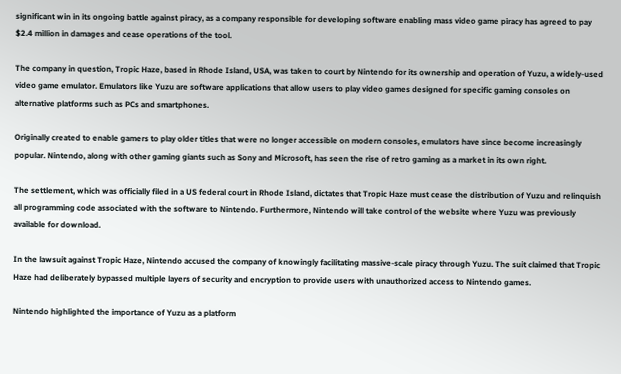significant win in its ongoing battle against piracy, as a company responsible for developing software enabling mass video game piracy has agreed to pay $2.4 million in damages and cease operations of the tool.

The company in question, Tropic Haze, based in Rhode Island, USA, was taken to court by Nintendo for its ownership and operation of Yuzu, a widely-used video game emulator. Emulators like Yuzu are software applications that allow users to play video games designed for specific gaming consoles on alternative platforms such as PCs and smartphones.

Originally created to enable gamers to play older titles that were no longer accessible on modern consoles, emulators have since become increasingly popular. Nintendo, along with other gaming giants such as Sony and Microsoft, has seen the rise of retro gaming as a market in its own right.

The settlement, which was officially filed in a US federal court in Rhode Island, dictates that Tropic Haze must cease the distribution of Yuzu and relinquish all programming code associated with the software to Nintendo. Furthermore, Nintendo will take control of the website where Yuzu was previously available for download.

In the lawsuit against Tropic Haze, Nintendo accused the company of knowingly facilitating massive-scale piracy through Yuzu. The suit claimed that Tropic Haze had deliberately bypassed multiple layers of security and encryption to provide users with unauthorized access to Nintendo games.

Nintendo highlighted the importance of Yuzu as a platform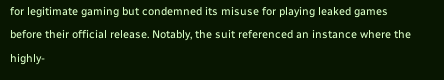for legitimate gaming but condemned its misuse for playing leaked games before their official release. Notably, the suit referenced an instance where the highly-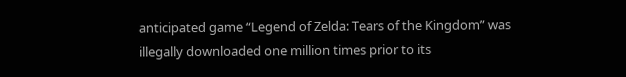anticipated game “Legend of Zelda: Tears of the Kingdom” was illegally downloaded one million times prior to its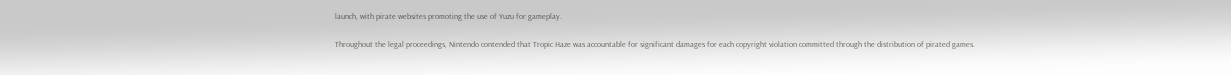launch, with pirate websites promoting the use of Yuzu for gameplay.

Throughout the legal proceedings, Nintendo contended that Tropic Haze was accountable for significant damages for each copyright violation committed through the distribution of pirated games.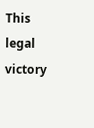This legal victory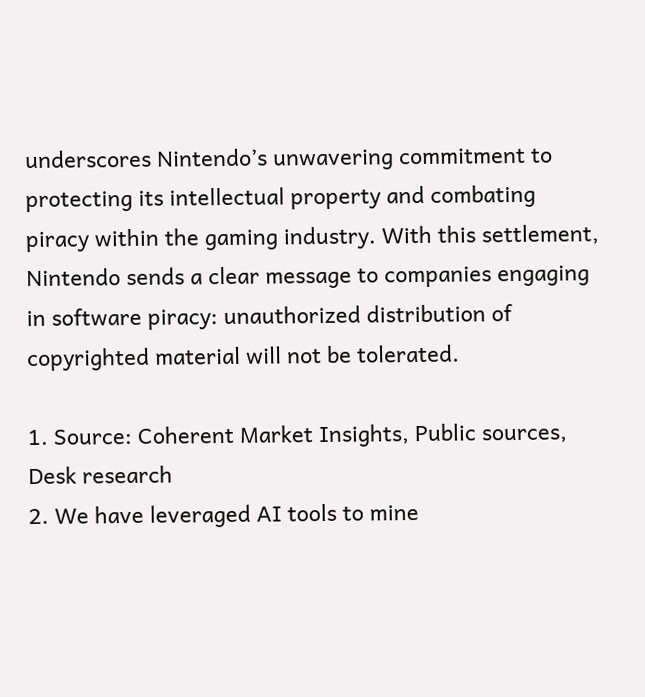underscores Nintendo’s unwavering commitment to protecting its intellectual property and combating piracy within the gaming industry. With this settlement, Nintendo sends a clear message to companies engaging in software piracy: unauthorized distribution of copyrighted material will not be tolerated.

1. Source: Coherent Market Insights, Public sources, Desk research
2. We have leveraged AI tools to mine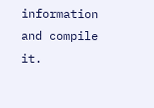information and compile it.